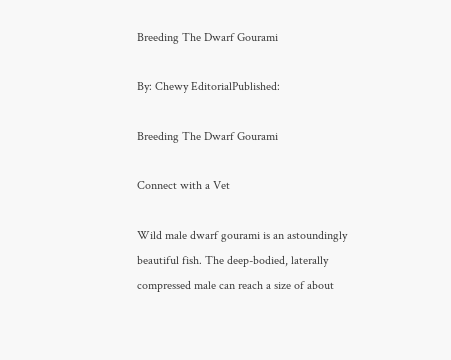Breeding The Dwarf Gourami

By: Chewy EditorialPublished:

Breeding The Dwarf Gourami

Connect with a Vet

Wild male dwarf gourami is an astoundingly beautiful fish. The deep-bodied, laterally compressed male can reach a size of about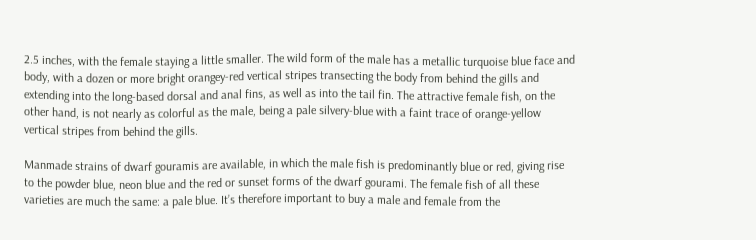2.5 inches, with the female staying a little smaller. The wild form of the male has a metallic turquoise blue face and body, with a dozen or more bright orangey-red vertical stripes transecting the body from behind the gills and extending into the long-based dorsal and anal fins, as well as into the tail fin. The attractive female fish, on the other hand, is not nearly as colorful as the male, being a pale silvery-blue with a faint trace of orange-yellow vertical stripes from behind the gills.

Manmade strains of dwarf gouramis are available, in which the male fish is predominantly blue or red, giving rise to the powder blue, neon blue and the red or sunset forms of the dwarf gourami. The female fish of all these varieties are much the same: a pale blue. It’s therefore important to buy a male and female from the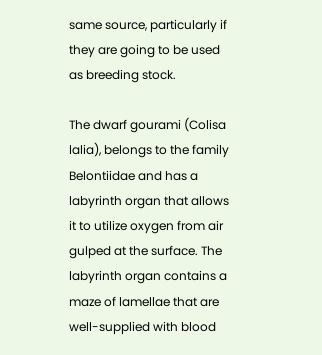same source, particularly if they are going to be used as breeding stock.

The dwarf gourami (Colisa lalia), belongs to the family Belontiidae and has a labyrinth organ that allows it to utilize oxygen from air gulped at the surface. The labyrinth organ contains a maze of lamellae that are well-supplied with blood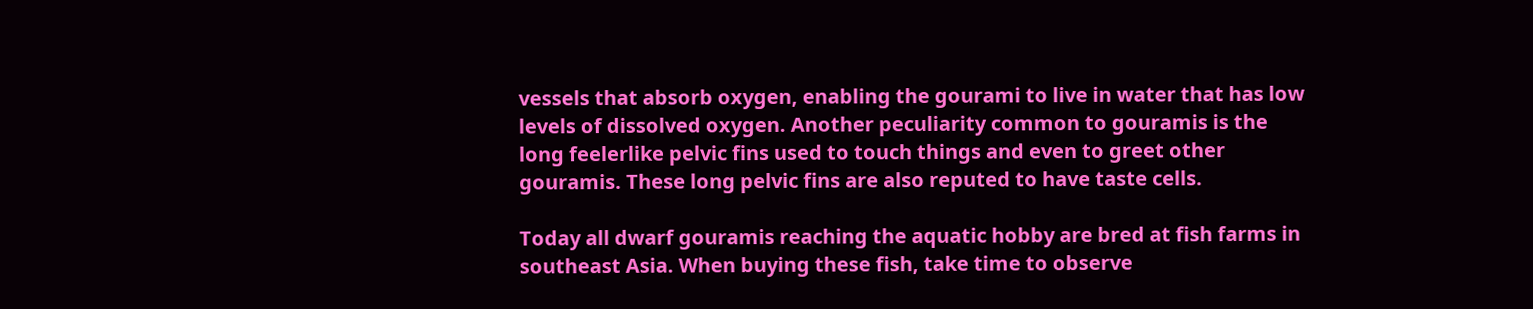vessels that absorb oxygen, enabling the gourami to live in water that has low levels of dissolved oxygen. Another peculiarity common to gouramis is the long feelerlike pelvic fins used to touch things and even to greet other gouramis. These long pelvic fins are also reputed to have taste cells.

Today all dwarf gouramis reaching the aquatic hobby are bred at fish farms in southeast Asia. When buying these fish, take time to observe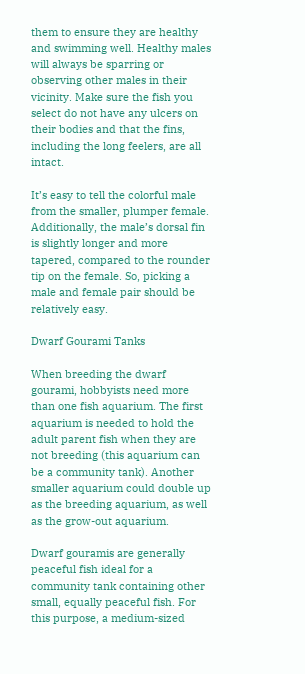them to ensure they are healthy and swimming well. Healthy males will always be sparring or observing other males in their vicinity. Make sure the fish you select do not have any ulcers on their bodies and that the fins, including the long feelers, are all intact.

It’s easy to tell the colorful male from the smaller, plumper female. Additionally, the male’s dorsal fin is slightly longer and more tapered, compared to the rounder tip on the female. So, picking a male and female pair should be relatively easy.

Dwarf Gourami Tanks

When breeding the dwarf gourami, hobbyists need more than one fish aquarium. The first aquarium is needed to hold the adult parent fish when they are not breeding (this aquarium can be a community tank). Another smaller aquarium could double up as the breeding aquarium, as well as the grow-out aquarium.

Dwarf gouramis are generally peaceful fish ideal for a community tank containing other small, equally peaceful fish. For this purpose, a medium-sized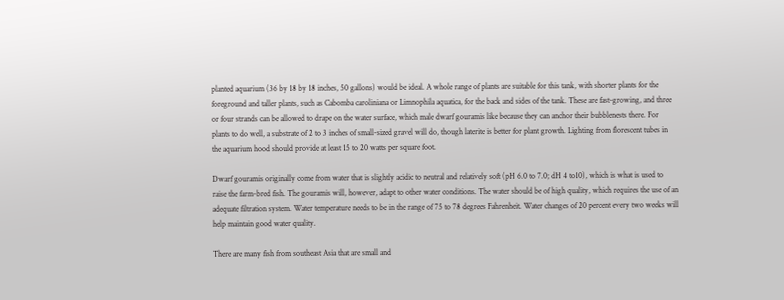planted aquarium (36 by 18 by 18 inches, 50 gallons) would be ideal. A whole range of plants are suitable for this tank, with shorter plants for the foreground and taller plants, such as Cabomba caroliniana or Limnophila aquatica, for the back and sides of the tank. These are fast-growing, and three or four strands can be allowed to drape on the water surface, which male dwarf gouramis like because they can anchor their bubblenests there. For plants to do well, a substrate of 2 to 3 inches of small-sized gravel will do, though laterite is better for plant growth. Lighting from florescent tubes in the aquarium hood should provide at least 15 to 20 watts per square foot.

Dwarf gouramis originally come from water that is slightly acidic to neutral and relatively soft (pH 6.0 to 7.0; dH 4 to10), which is what is used to raise the farm-bred fish. The gouramis will, however, adapt to other water conditions. The water should be of high quality, which requires the use of an adequate filtration system. Water temperature needs to be in the range of 75 to 78 degrees Fahrenheit. Water changes of 20 percent every two weeks will help maintain good water quality.

There are many fish from southeast Asia that are small and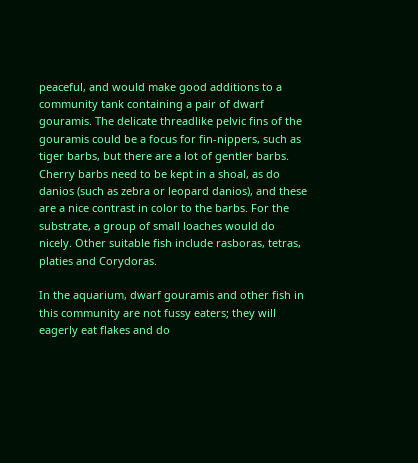peaceful, and would make good additions to a community tank containing a pair of dwarf gouramis. The delicate threadlike pelvic fins of the gouramis could be a focus for fin-nippers, such as tiger barbs, but there are a lot of gentler barbs. Cherry barbs need to be kept in a shoal, as do danios (such as zebra or leopard danios), and these are a nice contrast in color to the barbs. For the substrate, a group of small loaches would do nicely. Other suitable fish include rasboras, tetras, platies and Corydoras.

In the aquarium, dwarf gouramis and other fish in this community are not fussy eaters; they will eagerly eat flakes and do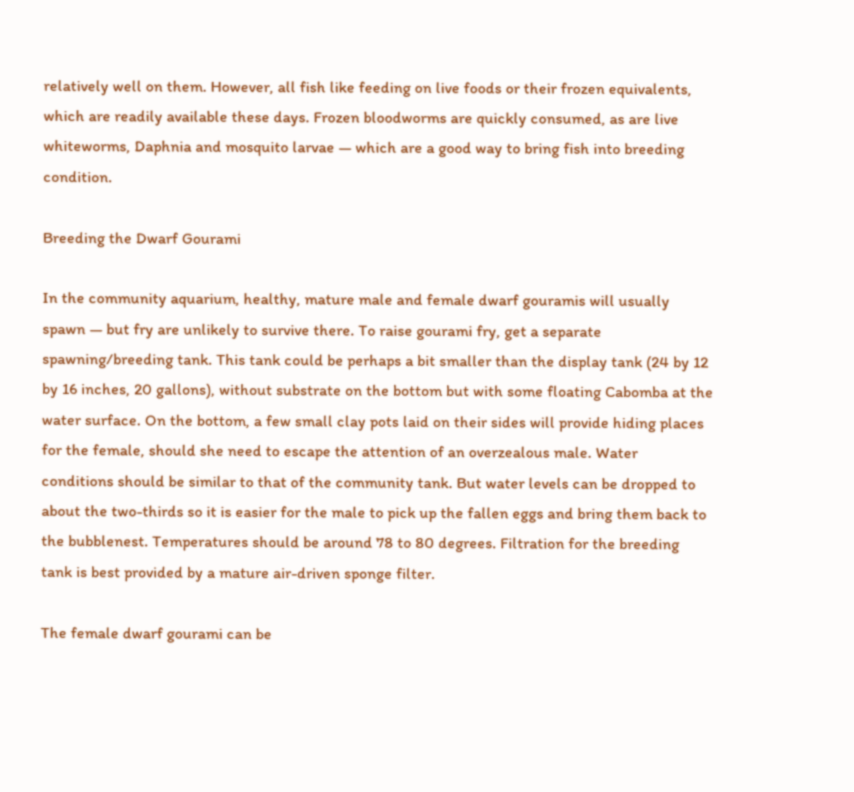relatively well on them. However, all fish like feeding on live foods or their frozen equivalents, which are readily available these days. Frozen bloodworms are quickly consumed, as are live whiteworms, Daphnia and mosquito larvae — which are a good way to bring fish into breeding condition.

Breeding the Dwarf Gourami

In the community aquarium, healthy, mature male and female dwarf gouramis will usually spawn — but fry are unlikely to survive there. To raise gourami fry, get a separate spawning/breeding tank. This tank could be perhaps a bit smaller than the display tank (24 by 12 by 16 inches, 20 gallons), without substrate on the bottom but with some floating Cabomba at the water surface. On the bottom, a few small clay pots laid on their sides will provide hiding places for the female, should she need to escape the attention of an overzealous male. Water conditions should be similar to that of the community tank. But water levels can be dropped to about the two-thirds so it is easier for the male to pick up the fallen eggs and bring them back to the bubblenest. Temperatures should be around 78 to 80 degrees. Filtration for the breeding tank is best provided by a mature air-driven sponge filter.

The female dwarf gourami can be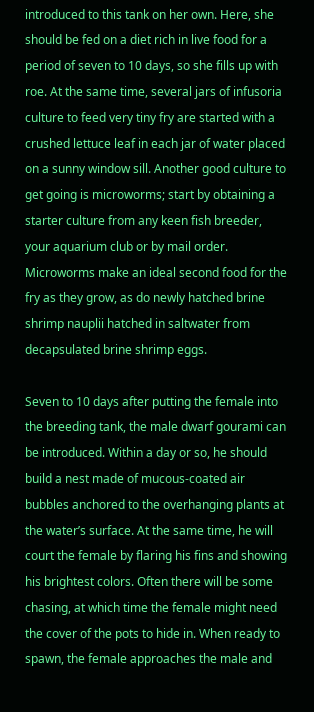introduced to this tank on her own. Here, she should be fed on a diet rich in live food for a period of seven to 10 days, so she fills up with roe. At the same time, several jars of infusoria culture to feed very tiny fry are started with a crushed lettuce leaf in each jar of water placed on a sunny window sill. Another good culture to get going is microworms; start by obtaining a starter culture from any keen fish breeder, your aquarium club or by mail order. Microworms make an ideal second food for the fry as they grow, as do newly hatched brine shrimp nauplii hatched in saltwater from decapsulated brine shrimp eggs.

Seven to 10 days after putting the female into the breeding tank, the male dwarf gourami can be introduced. Within a day or so, he should build a nest made of mucous-coated air bubbles anchored to the overhanging plants at the water’s surface. At the same time, he will court the female by flaring his fins and showing his brightest colors. Often there will be some chasing, at which time the female might need the cover of the pots to hide in. When ready to spawn, the female approaches the male and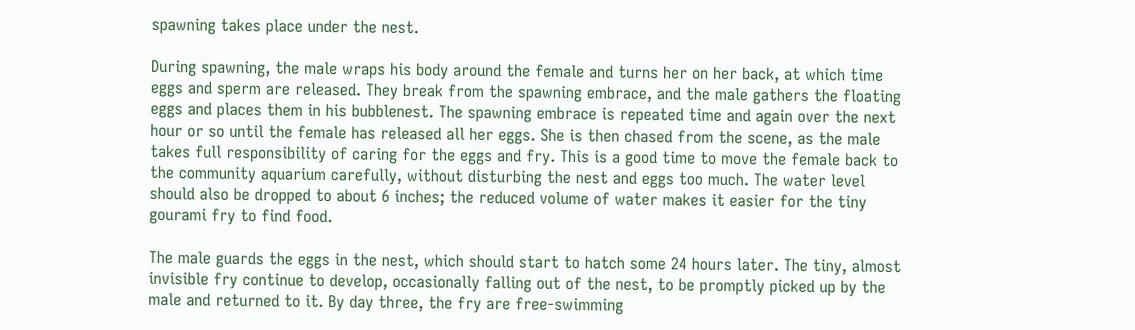spawning takes place under the nest.

During spawning, the male wraps his body around the female and turns her on her back, at which time eggs and sperm are released. They break from the spawning embrace, and the male gathers the floating eggs and places them in his bubblenest. The spawning embrace is repeated time and again over the next hour or so until the female has released all her eggs. She is then chased from the scene, as the male takes full responsibility of caring for the eggs and fry. This is a good time to move the female back to the community aquarium carefully, without disturbing the nest and eggs too much. The water level should also be dropped to about 6 inches; the reduced volume of water makes it easier for the tiny gourami fry to find food.

The male guards the eggs in the nest, which should start to hatch some 24 hours later. The tiny, almost invisible fry continue to develop, occasionally falling out of the nest, to be promptly picked up by the male and returned to it. By day three, the fry are free-swimming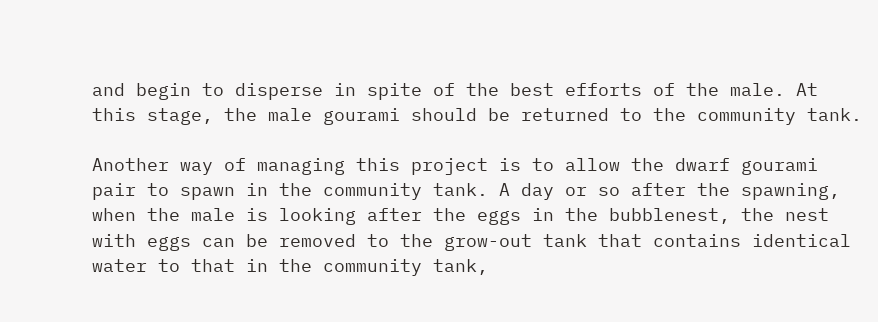and begin to disperse in spite of the best efforts of the male. At this stage, the male gourami should be returned to the community tank.

Another way of managing this project is to allow the dwarf gourami pair to spawn in the community tank. A day or so after the spawning, when the male is looking after the eggs in the bubblenest, the nest with eggs can be removed to the grow-out tank that contains identical water to that in the community tank,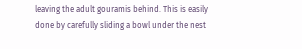leaving the adult gouramis behind. This is easily done by carefully sliding a bowl under the nest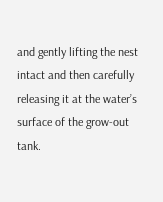and gently lifting the nest intact and then carefully releasing it at the water’s surface of the grow-out tank.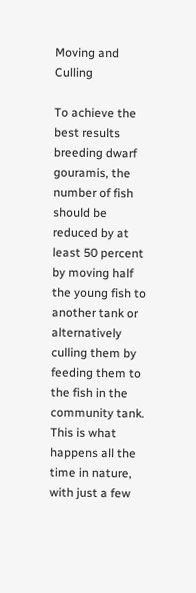Moving and Culling

To achieve the best results breeding dwarf gouramis, the number of fish should be reduced by at least 50 percent by moving half the young fish to another tank or alternatively culling them by feeding them to the fish in the community tank. This is what happens all the time in nature, with just a few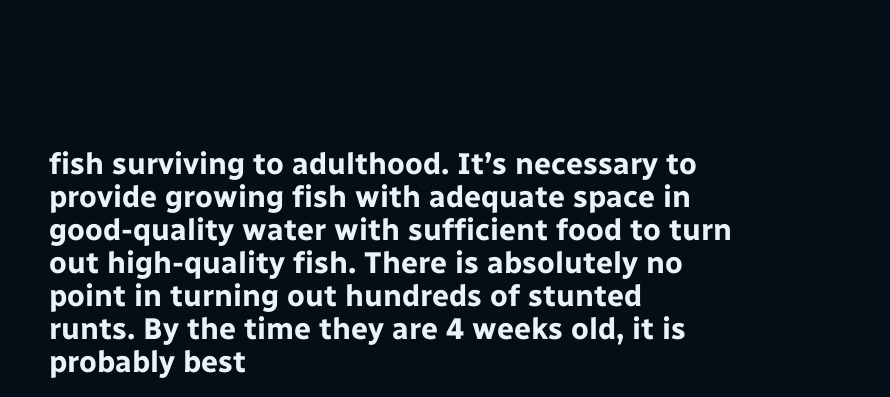fish surviving to adulthood. It’s necessary to provide growing fish with adequate space in good-quality water with sufficient food to turn out high-quality fish. There is absolutely no point in turning out hundreds of stunted runts. By the time they are 4 weeks old, it is probably best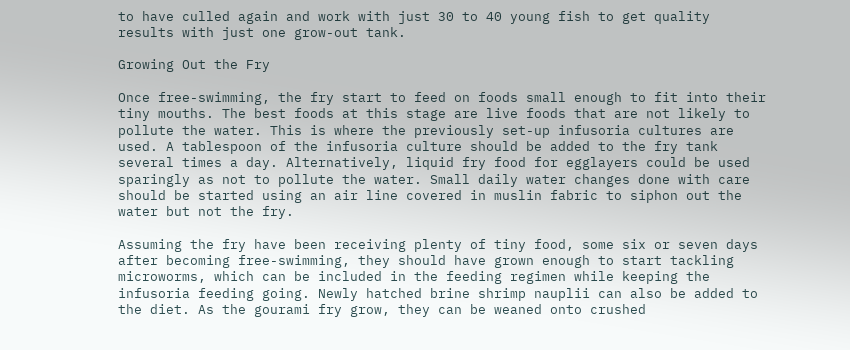to have culled again and work with just 30 to 40 young fish to get quality results with just one grow-out tank.

Growing Out the Fry

Once free-swimming, the fry start to feed on foods small enough to fit into their tiny mouths. The best foods at this stage are live foods that are not likely to pollute the water. This is where the previously set-up infusoria cultures are used. A tablespoon of the infusoria culture should be added to the fry tank several times a day. Alternatively, liquid fry food for egglayers could be used sparingly as not to pollute the water. Small daily water changes done with care should be started using an air line covered in muslin fabric to siphon out the water but not the fry.

Assuming the fry have been receiving plenty of tiny food, some six or seven days after becoming free-swimming, they should have grown enough to start tackling microworms, which can be included in the feeding regimen while keeping the infusoria feeding going. Newly hatched brine shrimp nauplii can also be added to the diet. As the gourami fry grow, they can be weaned onto crushed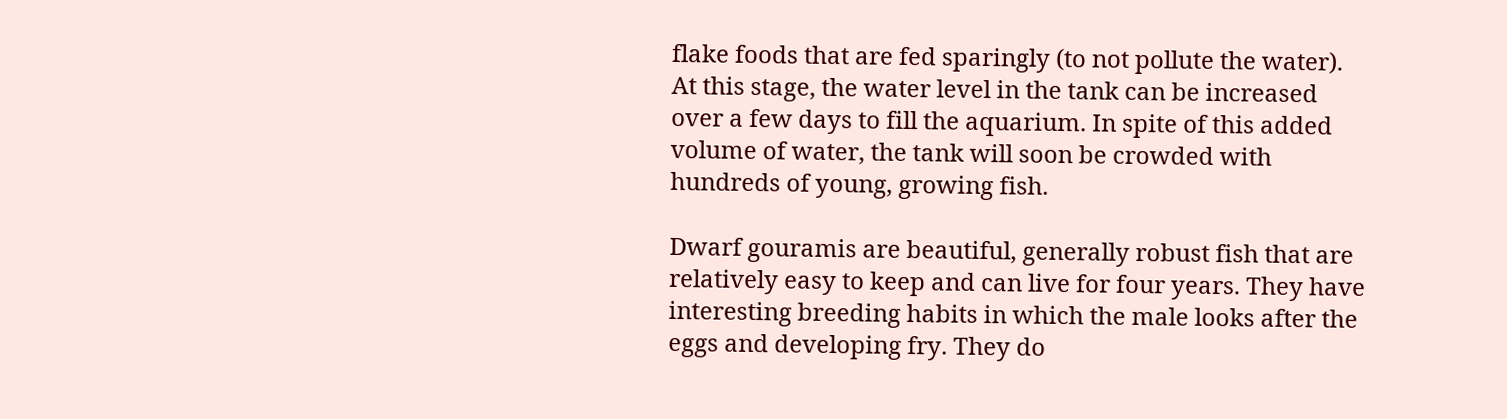flake foods that are fed sparingly (to not pollute the water). At this stage, the water level in the tank can be increased over a few days to fill the aquarium. In spite of this added volume of water, the tank will soon be crowded with hundreds of young, growing fish.

Dwarf gouramis are beautiful, generally robust fish that are relatively easy to keep and can live for four years. They have interesting breeding habits in which the male looks after the eggs and developing fry. They do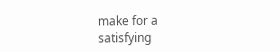make for a satisfying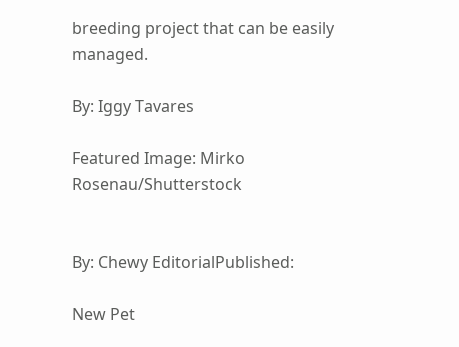breeding project that can be easily managed.

By: Iggy Tavares

Featured Image: Mirko Rosenau/Shutterstock


By: Chewy EditorialPublished:

New Pet